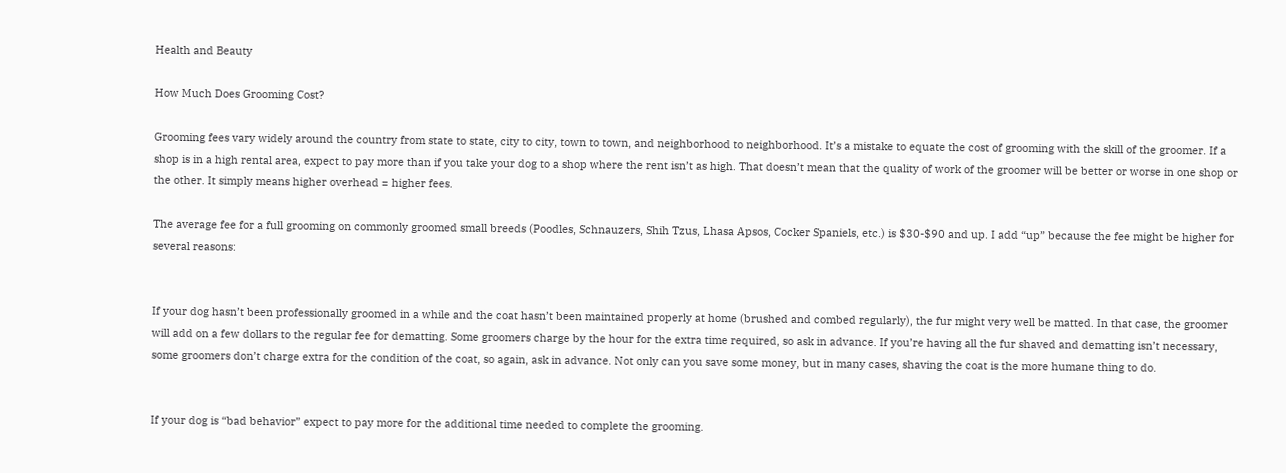Health and Beauty

How Much Does Grooming Cost?

Grooming fees vary widely around the country from state to state, city to city, town to town, and neighborhood to neighborhood. It’s a mistake to equate the cost of grooming with the skill of the groomer. If a shop is in a high rental area, expect to pay more than if you take your dog to a shop where the rent isn’t as high. That doesn’t mean that the quality of work of the groomer will be better or worse in one shop or the other. It simply means higher overhead = higher fees.

The average fee for a full grooming on commonly groomed small breeds (Poodles, Schnauzers, Shih Tzus, Lhasa Apsos, Cocker Spaniels, etc.) is $30-$90 and up. I add “up” because the fee might be higher for several reasons:


If your dog hasn’t been professionally groomed in a while and the coat hasn’t been maintained properly at home (brushed and combed regularly), the fur might very well be matted. In that case, the groomer will add on a few dollars to the regular fee for dematting. Some groomers charge by the hour for the extra time required, so ask in advance. If you’re having all the fur shaved and dematting isn’t necessary, some groomers don’t charge extra for the condition of the coat, so again, ask in advance. Not only can you save some money, but in many cases, shaving the coat is the more humane thing to do.


If your dog is “bad behavior” expect to pay more for the additional time needed to complete the grooming.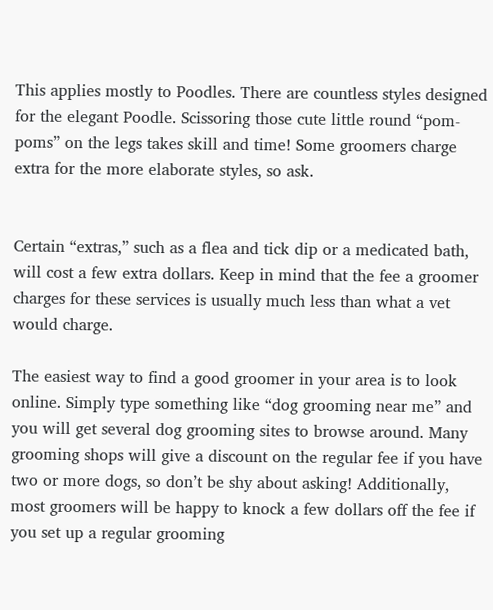This applies mostly to Poodles. There are countless styles designed for the elegant Poodle. Scissoring those cute little round “pom-poms” on the legs takes skill and time! Some groomers charge extra for the more elaborate styles, so ask.


Certain “extras,” such as a flea and tick dip or a medicated bath, will cost a few extra dollars. Keep in mind that the fee a groomer charges for these services is usually much less than what a vet would charge.

The easiest way to find a good groomer in your area is to look online. Simply type something like “dog grooming near me” and you will get several dog grooming sites to browse around. Many grooming shops will give a discount on the regular fee if you have two or more dogs, so don’t be shy about asking! Additionally, most groomers will be happy to knock a few dollars off the fee if you set up a regular grooming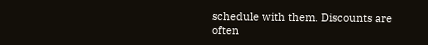schedule with them. Discounts are often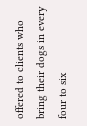offered to clients who bring their dogs in every four to six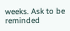weeks. Ask to be reminded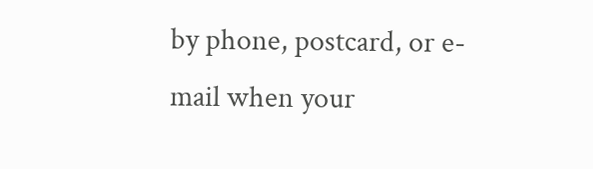by phone, postcard, or e-mail when your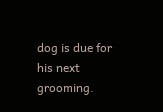dog is due for his next grooming.